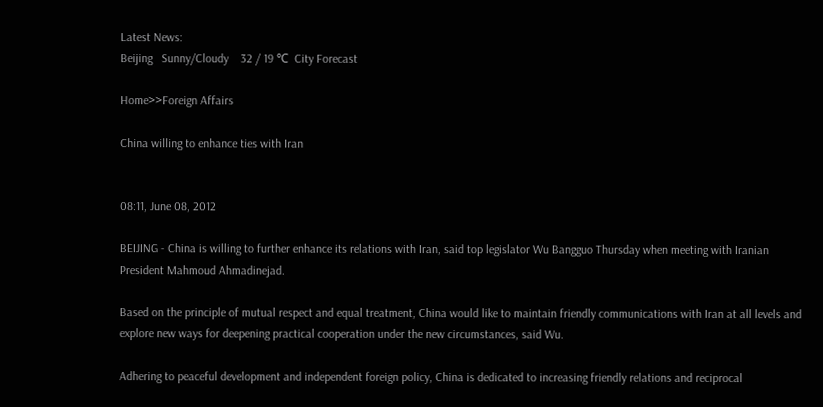Latest News:
Beijing   Sunny/Cloudy    32 / 19 ℃  City Forecast

Home>>Foreign Affairs

China willing to enhance ties with Iran


08:11, June 08, 2012

BEIJING - China is willing to further enhance its relations with Iran, said top legislator Wu Bangguo Thursday when meeting with Iranian President Mahmoud Ahmadinejad.

Based on the principle of mutual respect and equal treatment, China would like to maintain friendly communications with Iran at all levels and explore new ways for deepening practical cooperation under the new circumstances, said Wu.

Adhering to peaceful development and independent foreign policy, China is dedicated to increasing friendly relations and reciprocal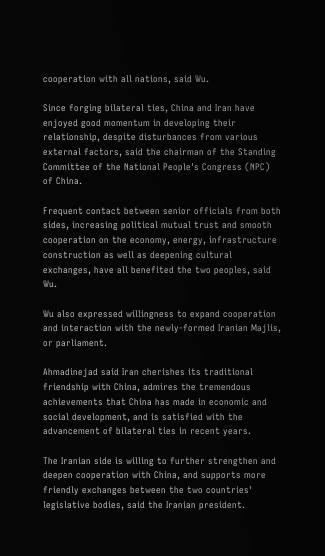cooperation with all nations, said Wu.

Since forging bilateral ties, China and Iran have enjoyed good momentum in developing their relationship, despite disturbances from various external factors, said the chairman of the Standing Committee of the National People's Congress (NPC) of China.

Frequent contact between senior officials from both sides, increasing political mutual trust and smooth cooperation on the economy, energy, infrastructure construction as well as deepening cultural exchanges, have all benefited the two peoples, said Wu.

Wu also expressed willingness to expand cooperation and interaction with the newly-formed Iranian Majlis, or parliament.

Ahmadinejad said Iran cherishes its traditional friendship with China, admires the tremendous achievements that China has made in economic and social development, and is satisfied with the advancement of bilateral ties in recent years.

The Iranian side is willing to further strengthen and deepen cooperation with China, and supports more friendly exchanges between the two countries' legislative bodies, said the Iranian president.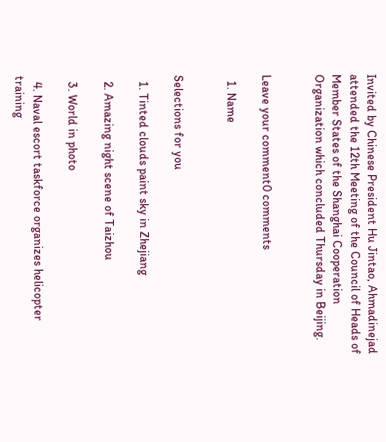Invited by Chinese President Hu Jintao, Ahmadinejad attended the 12th Meeting of the Council of Heads of Member States of the Shanghai Cooperation Organization which concluded Thursday in Beijing.


Leave your comment0 comments

  1. Name


Selections for you

  1. Tinted clouds paint sky in Zhejiang

  2. Amazing night scene of Taizhou

  3. World in photo

  4. Naval escort taskforce organizes helicopter training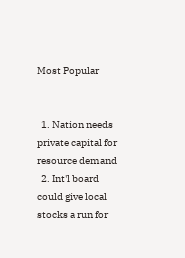Most Popular


  1. Nation needs private capital for resource demand
  2. Int'l board could give local stocks a run for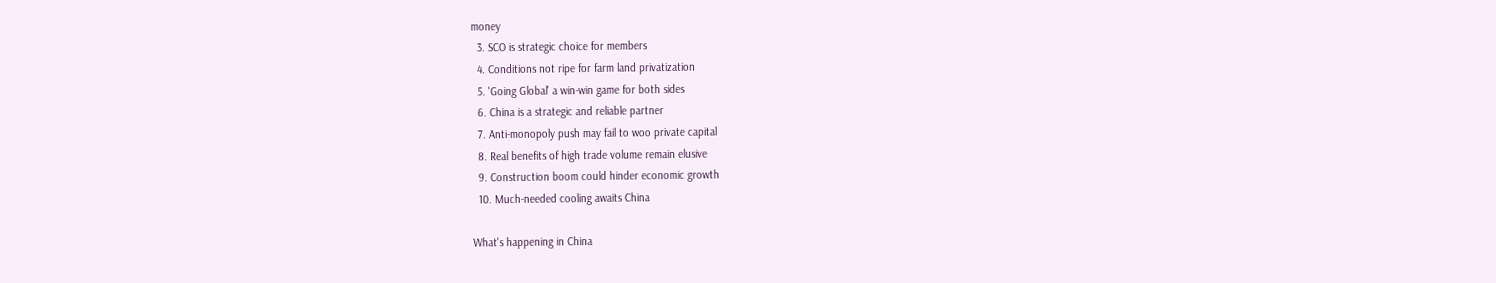money
  3. SCO is strategic choice for members
  4. Conditions not ripe for farm land privatization
  5. 'Going Global' a win-win game for both sides
  6. China is a strategic and reliable partner
  7. Anti-monopoly push may fail to woo private capital
  8. Real benefits of high trade volume remain elusive
  9. Construction boom could hinder economic growth
  10. Much-needed cooling awaits China

What's happening in China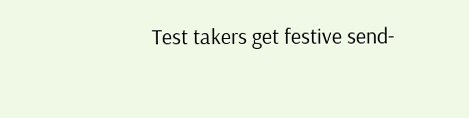Test takers get festive send-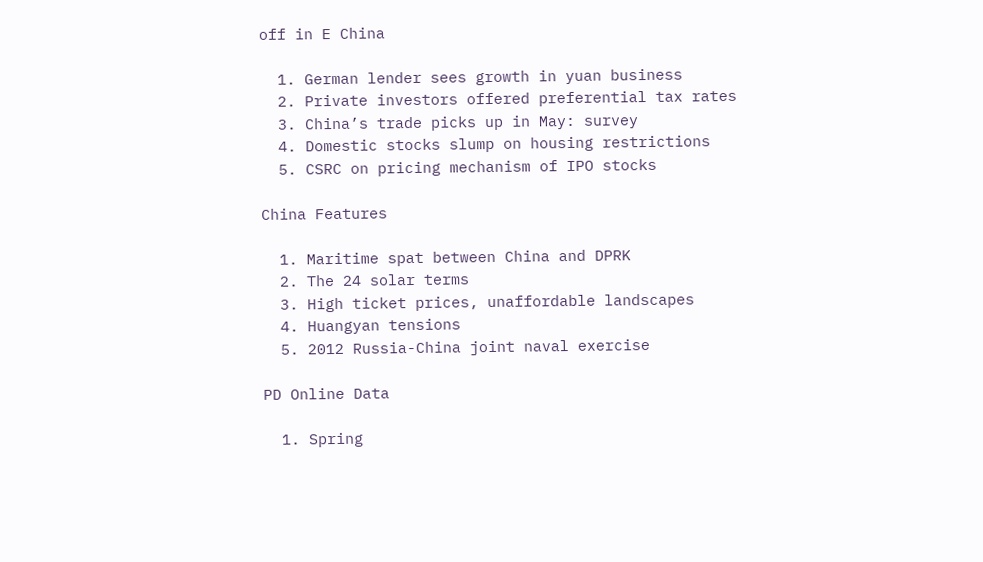off in E China

  1. German lender sees growth in yuan business
  2. Private investors offered preferential tax rates
  3. China’s trade picks up in May: survey
  4. Domestic stocks slump on housing restrictions
  5. CSRC on pricing mechanism of IPO stocks

China Features

  1. Maritime spat between China and DPRK
  2. The 24 solar terms
  3. High ticket prices, unaffordable landscapes
  4. Huangyan tensions
  5. 2012 Russia-China joint naval exercise

PD Online Data

  1. Spring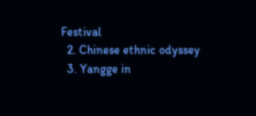Festival
  2. Chinese ethnic odyssey
  3. Yangge in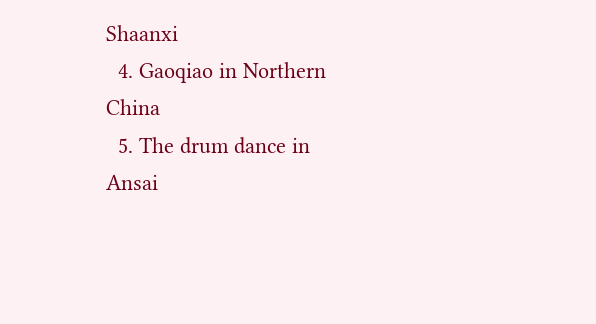Shaanxi
  4. Gaoqiao in Northern China
  5. The drum dance in Ansai